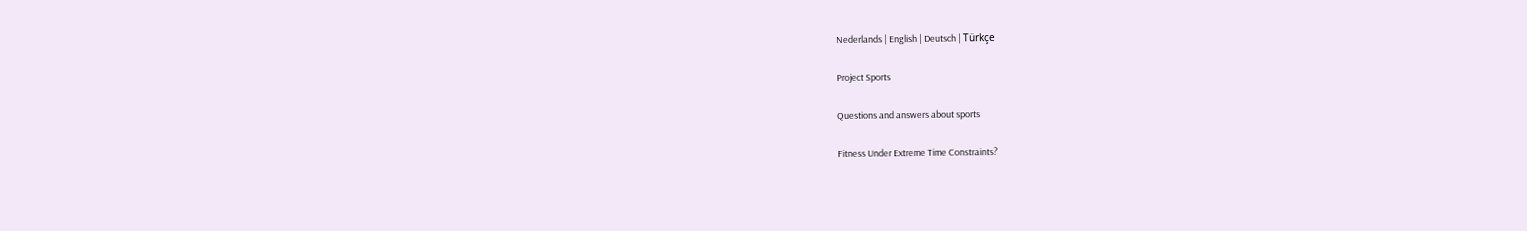Nederlands | English | Deutsch | Türkçe

Project Sports

Questions and answers about sports

Fitness Under Extreme Time Constraints?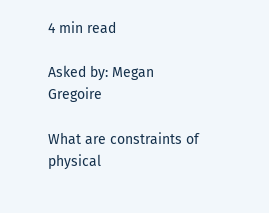4 min read

Asked by: Megan Gregoire

What are constraints of physical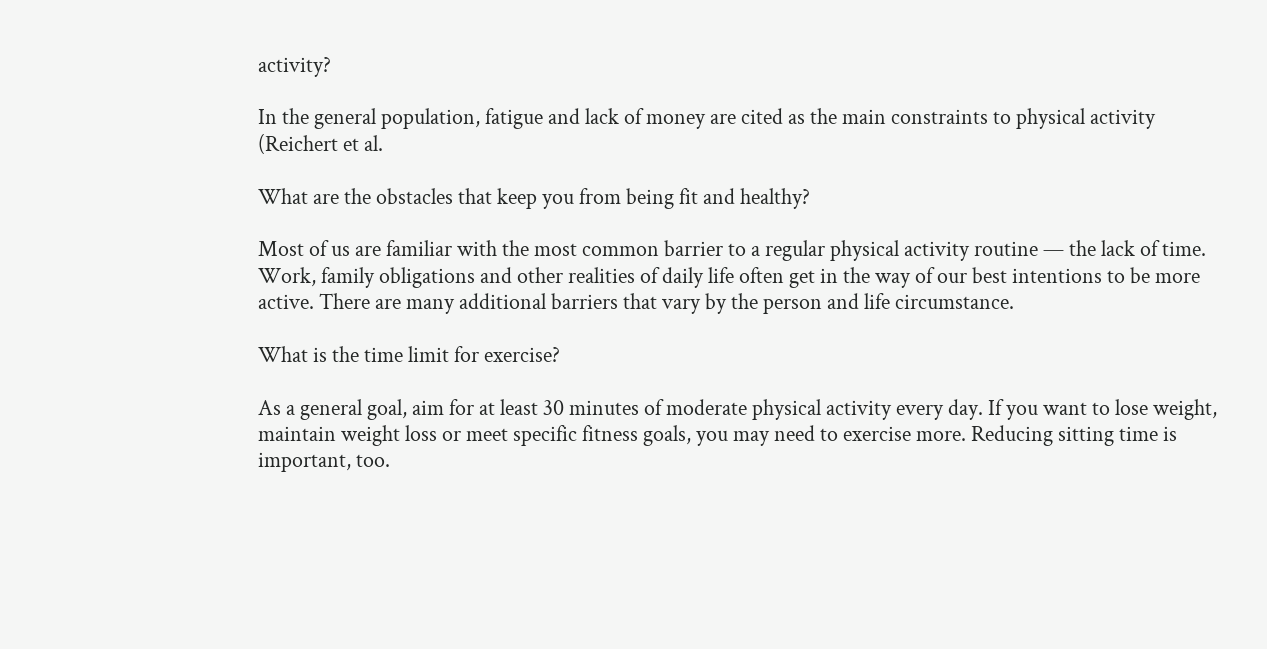activity?

In the general population, fatigue and lack of money are cited as the main constraints to physical activity (Reichert et al.

What are the obstacles that keep you from being fit and healthy?

Most of us are familiar with the most common barrier to a regular physical activity routine — the lack of time. Work, family obligations and other realities of daily life often get in the way of our best intentions to be more active. There are many additional barriers that vary by the person and life circumstance.

What is the time limit for exercise?

As a general goal, aim for at least 30 minutes of moderate physical activity every day. If you want to lose weight, maintain weight loss or meet specific fitness goals, you may need to exercise more. Reducing sitting time is important, too.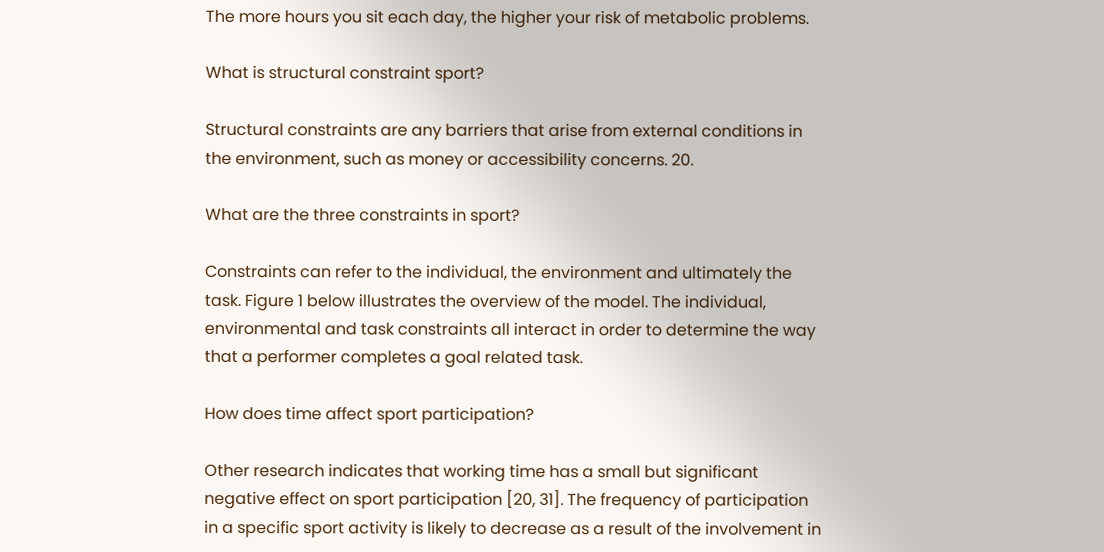The more hours you sit each day, the higher your risk of metabolic problems.

What is structural constraint sport?

Structural constraints are any barriers that arise from external conditions in the environment, such as money or accessibility concerns. 20.

What are the three constraints in sport?

Constraints can refer to the individual, the environment and ultimately the task. Figure 1 below illustrates the overview of the model. The individual, environmental and task constraints all interact in order to determine the way that a performer completes a goal related task.

How does time affect sport participation?

Other research indicates that working time has a small but significant negative effect on sport participation [20, 31]. The frequency of participation in a specific sport activity is likely to decrease as a result of the involvement in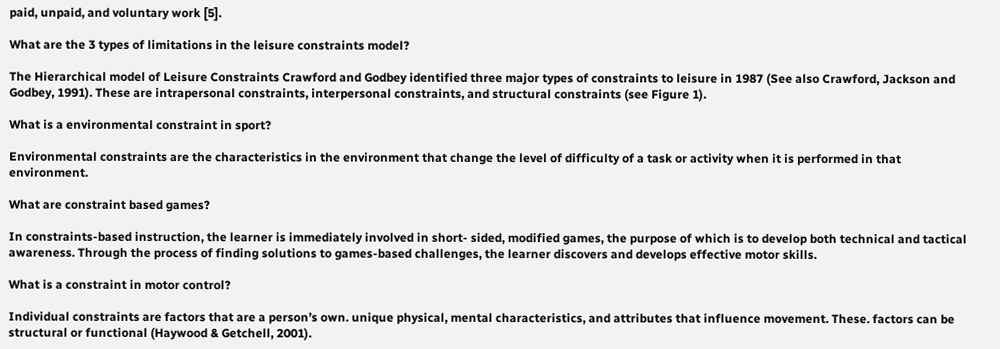paid, unpaid, and voluntary work [5].

What are the 3 types of limitations in the leisure constraints model?

The Hierarchical model of Leisure Constraints Crawford and Godbey identified three major types of constraints to leisure in 1987 (See also Crawford, Jackson and Godbey, 1991). These are intrapersonal constraints, interpersonal constraints, and structural constraints (see Figure 1).

What is a environmental constraint in sport?

Environmental constraints are the characteristics in the environment that change the level of difficulty of a task or activity when it is performed in that environment.

What are constraint based games?

In constraints-based instruction, the learner is immediately involved in short- sided, modified games, the purpose of which is to develop both technical and tactical awareness. Through the process of finding solutions to games-based challenges, the learner discovers and develops effective motor skills.

What is a constraint in motor control?

Individual constraints are factors that are a person’s own. unique physical, mental characteristics, and attributes that influence movement. These. factors can be structural or functional (Haywood & Getchell, 2001).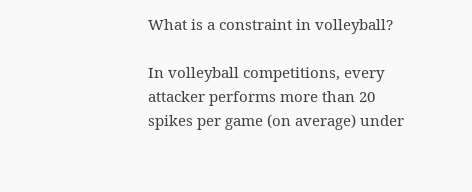What is a constraint in volleyball?

In volleyball competitions, every attacker performs more than 20 spikes per game (on average) under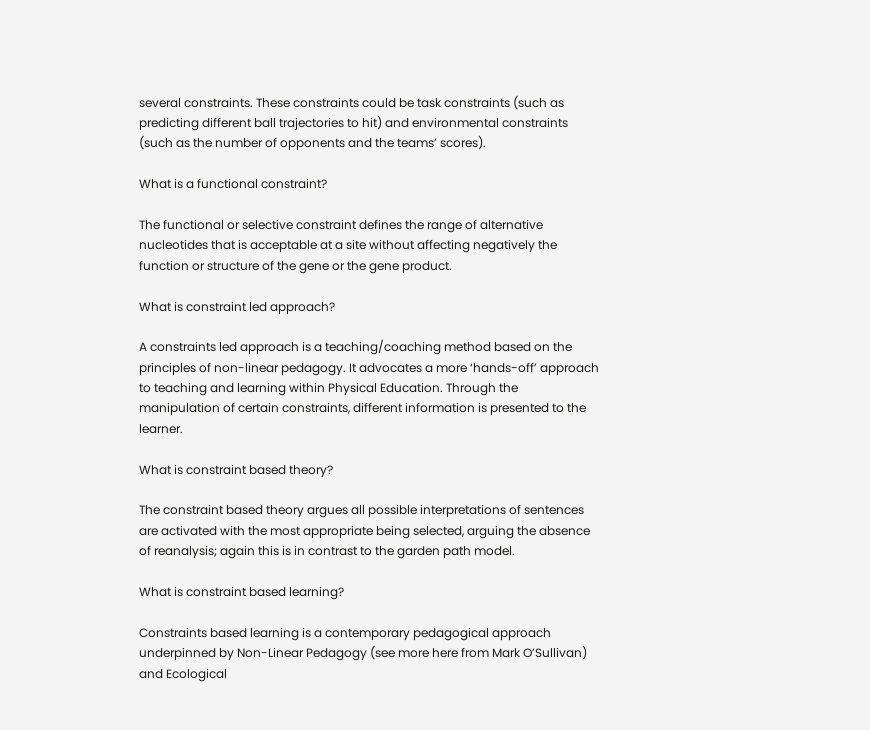several constraints. These constraints could be task constraints (such as predicting different ball trajectories to hit) and environmental constraints (such as the number of opponents and the teams’ scores).

What is a functional constraint?

The functional or selective constraint defines the range of alternative nucleotides that is acceptable at a site without affecting negatively the function or structure of the gene or the gene product.

What is constraint led approach?

A constraints led approach is a teaching/coaching method based on the principles of non-linear pedagogy. It advocates a more ‘hands-off’ approach to teaching and learning within Physical Education. Through the manipulation of certain constraints, different information is presented to the learner.

What is constraint based theory?

The constraint based theory argues all possible interpretations of sentences are activated with the most appropriate being selected, arguing the absence of reanalysis; again this is in contrast to the garden path model.

What is constraint based learning?

Constraints based learning is a contemporary pedagogical approach underpinned by Non-Linear Pedagogy (see more here from Mark O’Sullivan) and Ecological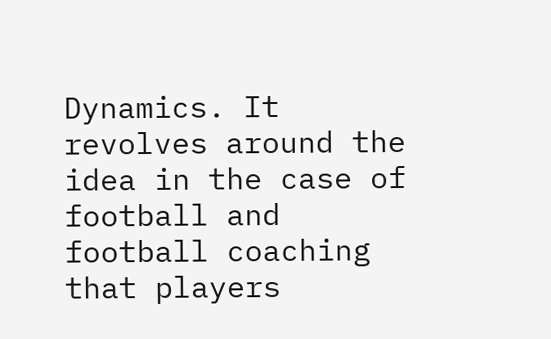Dynamics. It revolves around the idea in the case of football and football coaching that players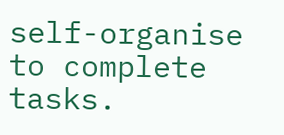self-organise to complete tasks.